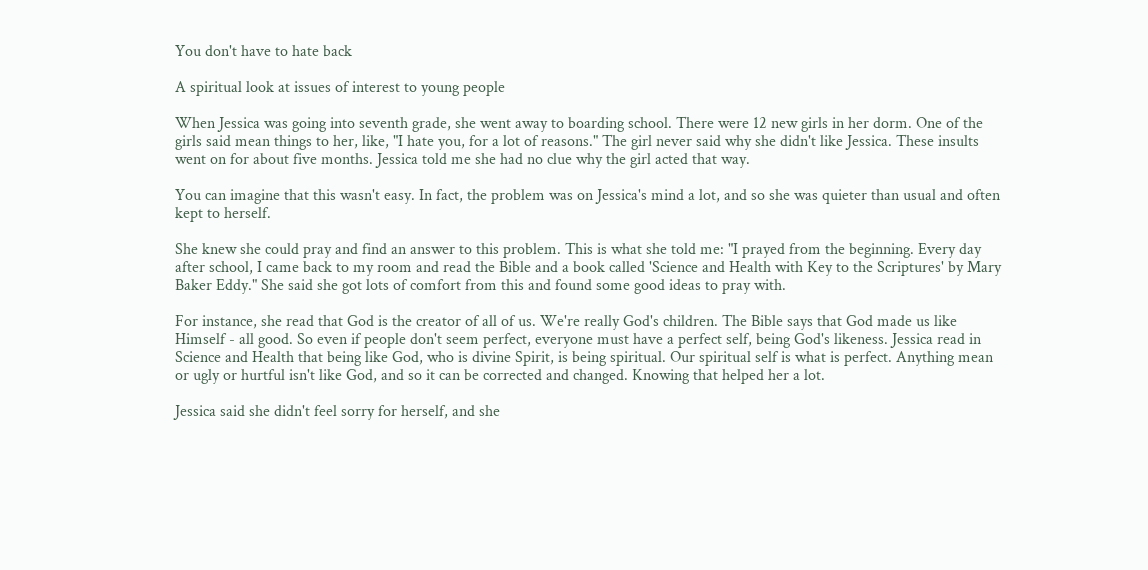You don't have to hate back

A spiritual look at issues of interest to young people

When Jessica was going into seventh grade, she went away to boarding school. There were 12 new girls in her dorm. One of the girls said mean things to her, like, "I hate you, for a lot of reasons." The girl never said why she didn't like Jessica. These insults went on for about five months. Jessica told me she had no clue why the girl acted that way.

You can imagine that this wasn't easy. In fact, the problem was on Jessica's mind a lot, and so she was quieter than usual and often kept to herself.

She knew she could pray and find an answer to this problem. This is what she told me: "I prayed from the beginning. Every day after school, I came back to my room and read the Bible and a book called 'Science and Health with Key to the Scriptures' by Mary Baker Eddy." She said she got lots of comfort from this and found some good ideas to pray with.

For instance, she read that God is the creator of all of us. We're really God's children. The Bible says that God made us like Himself - all good. So even if people don't seem perfect, everyone must have a perfect self, being God's likeness. Jessica read in Science and Health that being like God, who is divine Spirit, is being spiritual. Our spiritual self is what is perfect. Anything mean or ugly or hurtful isn't like God, and so it can be corrected and changed. Knowing that helped her a lot.

Jessica said she didn't feel sorry for herself, and she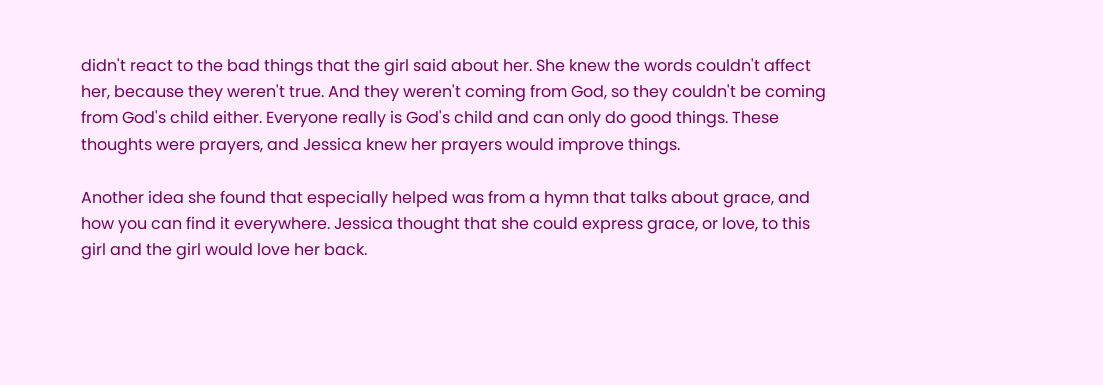didn't react to the bad things that the girl said about her. She knew the words couldn't affect her, because they weren't true. And they weren't coming from God, so they couldn't be coming from God's child either. Everyone really is God's child and can only do good things. These thoughts were prayers, and Jessica knew her prayers would improve things.

Another idea she found that especially helped was from a hymn that talks about grace, and how you can find it everywhere. Jessica thought that she could express grace, or love, to this girl and the girl would love her back.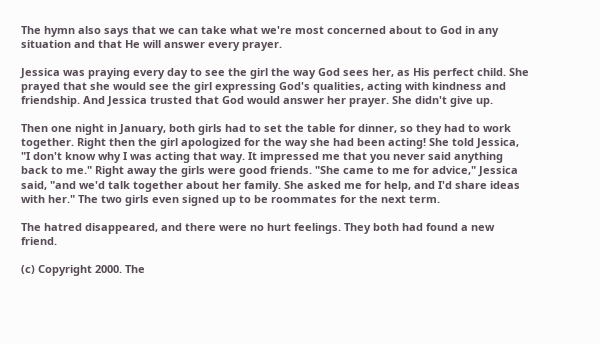The hymn also says that we can take what we're most concerned about to God in any situation and that He will answer every prayer.

Jessica was praying every day to see the girl the way God sees her, as His perfect child. She prayed that she would see the girl expressing God's qualities, acting with kindness and friendship. And Jessica trusted that God would answer her prayer. She didn't give up.

Then one night in January, both girls had to set the table for dinner, so they had to work together. Right then the girl apologized for the way she had been acting! She told Jessica, "I don't know why I was acting that way. It impressed me that you never said anything back to me." Right away the girls were good friends. "She came to me for advice," Jessica said, "and we'd talk together about her family. She asked me for help, and I'd share ideas with her." The two girls even signed up to be roommates for the next term.

The hatred disappeared, and there were no hurt feelings. They both had found a new friend.

(c) Copyright 2000. The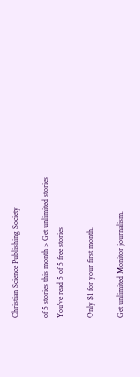Christian Science Publishing Society

of 5 stories this month > Get unlimited stories
You've read 5 of 5 free stories

Only $1 for your first month.

Get unlimited Monitor journalism.